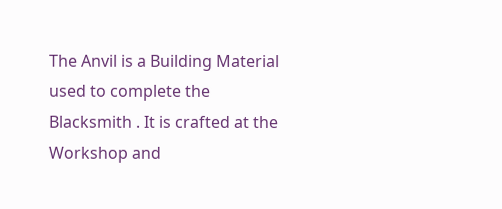The Anvil is a Building Material used to complete the Blacksmith . It is crafted at the Workshop and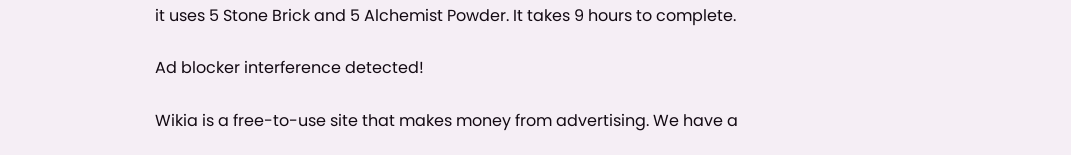it uses 5 Stone Brick and 5 Alchemist Powder. It takes 9 hours to complete.

Ad blocker interference detected!

Wikia is a free-to-use site that makes money from advertising. We have a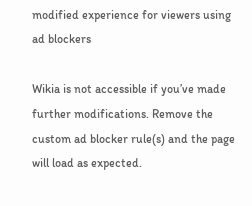modified experience for viewers using ad blockers

Wikia is not accessible if you’ve made further modifications. Remove the custom ad blocker rule(s) and the page will load as expected.